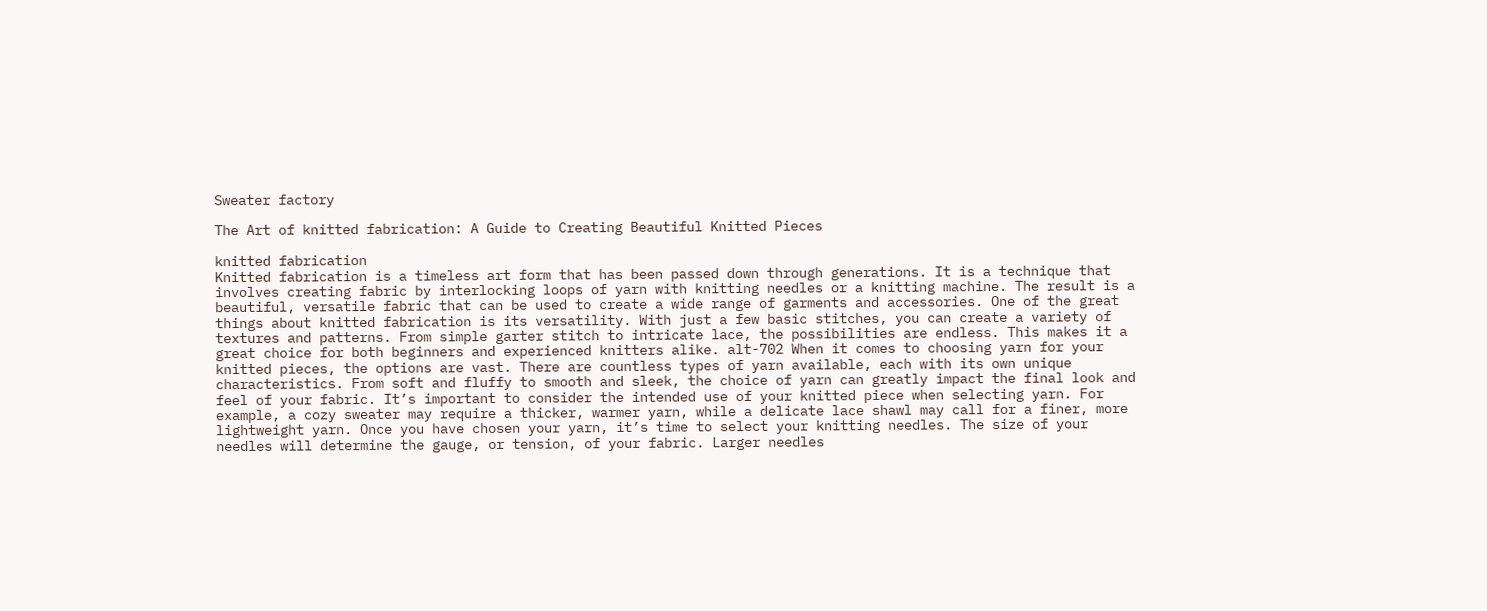Sweater factory

The Art of knitted fabrication: A Guide to Creating Beautiful Knitted Pieces

knitted fabrication
Knitted fabrication is a timeless art form that has been passed down through generations. It is a technique that involves creating fabric by interlocking loops of yarn with knitting needles or a knitting machine. The result is a beautiful, versatile fabric that can be used to create a wide range of garments and accessories. One of the great things about knitted fabrication is its versatility. With just a few basic stitches, you can create a variety of textures and patterns. From simple garter stitch to intricate lace, the possibilities are endless. This makes it a great choice for both beginners and experienced knitters alike. alt-702 When it comes to choosing yarn for your knitted pieces, the options are vast. There are countless types of yarn available, each with its own unique characteristics. From soft and fluffy to smooth and sleek, the choice of yarn can greatly impact the final look and feel of your fabric. It’s important to consider the intended use of your knitted piece when selecting yarn. For example, a cozy sweater may require a thicker, warmer yarn, while a delicate lace shawl may call for a finer, more lightweight yarn. Once you have chosen your yarn, it’s time to select your knitting needles. The size of your needles will determine the gauge, or tension, of your fabric. Larger needles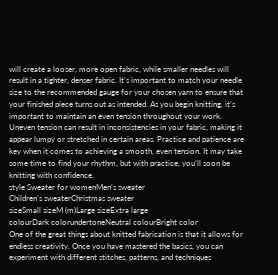will create a looser, more open fabric, while smaller needles will result in a tighter, denser fabric. It’s important to match your needle size to the recommended gauge for your chosen yarn to ensure that your finished piece turns out as intended. As you begin knitting, it’s important to maintain an even tension throughout your work. Uneven tension can result in inconsistencies in your fabric, making it appear lumpy or stretched in certain areas. Practice and patience are key when it comes to achieving a smooth, even tension. It may take some time to find your rhythm, but with practice, you’ll soon be knitting with confidence.
style Sweater for womenMen’s sweater
Children’s sweaterChristmas sweater
sizeSmall sizeM (m)Large sizeExtra large
colourDark colorundertoneNeutral colourBright color
One of the great things about knitted fabrication is that it allows for endless creativity. Once you have mastered the basics, you can experiment with different stitches, patterns, and techniques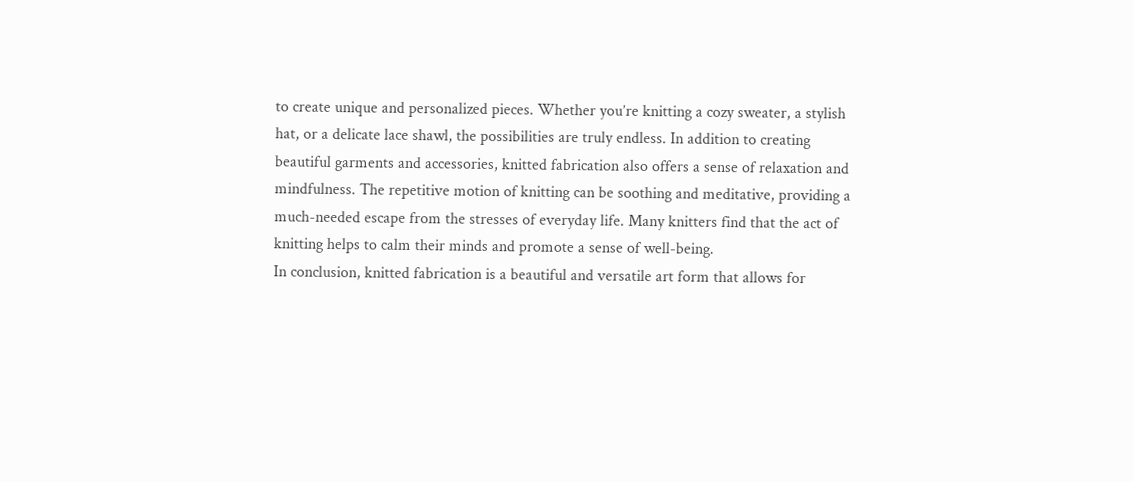to create unique and personalized pieces. Whether you’re knitting a cozy sweater, a stylish hat, or a delicate lace shawl, the possibilities are truly endless. In addition to creating beautiful garments and accessories, knitted fabrication also offers a sense of relaxation and mindfulness. The repetitive motion of knitting can be soothing and meditative, providing a much-needed escape from the stresses of everyday life. Many knitters find that the act of knitting helps to calm their minds and promote a sense of well-being.
In conclusion, knitted fabrication is a beautiful and versatile art form that allows for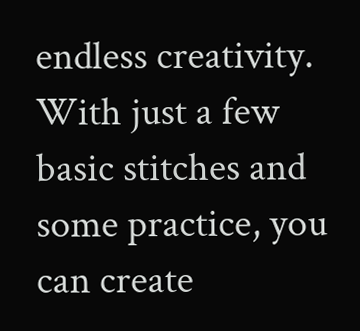endless creativity. With just a few basic stitches and some practice, you can create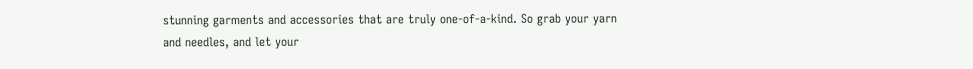stunning garments and accessories that are truly one-of-a-kind. So grab your yarn and needles, and let your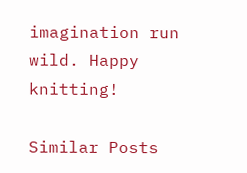imagination run wild. Happy knitting!

Similar Posts